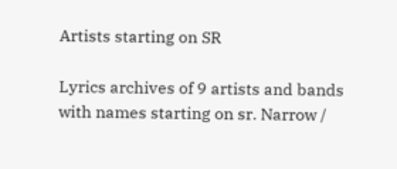Artists starting on SR

Lyrics archives of 9 artists and bands with names starting on sr. Narrow /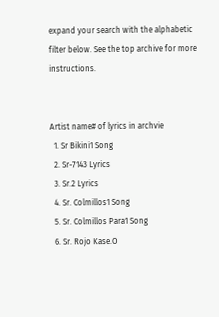expand your search with the alphabetic filter below. See the top archive for more instructions.


Artist name# of lyrics in archvie
  1. Sr Bikini1 Song
  2. Sr-7143 Lyrics
  3. Sr.2 Lyrics
  4. Sr. Colmillos1 Song
  5. Sr. Colmillos Para1 Song
  6. Sr. Rojo Kase.O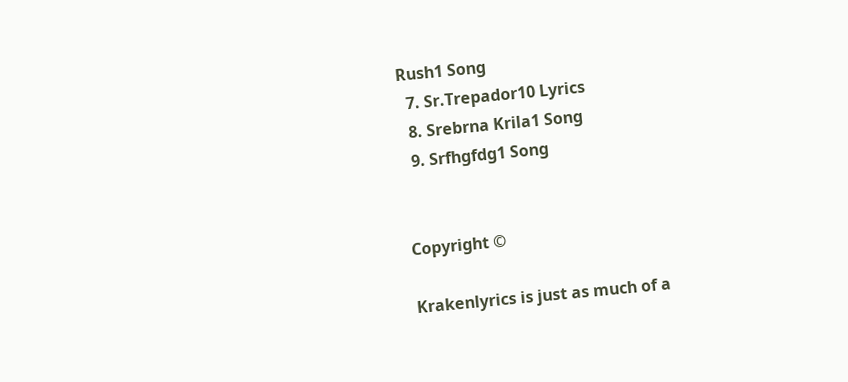Rush1 Song
  7. Sr.Trepador10 Lyrics
  8. Srebrna Krila1 Song
  9. Srfhgfdg1 Song


Copyright ©

Krakenlyrics is just as much of a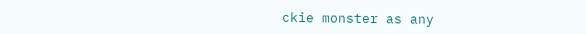ckie monster as any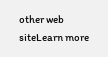other web siteLearn more